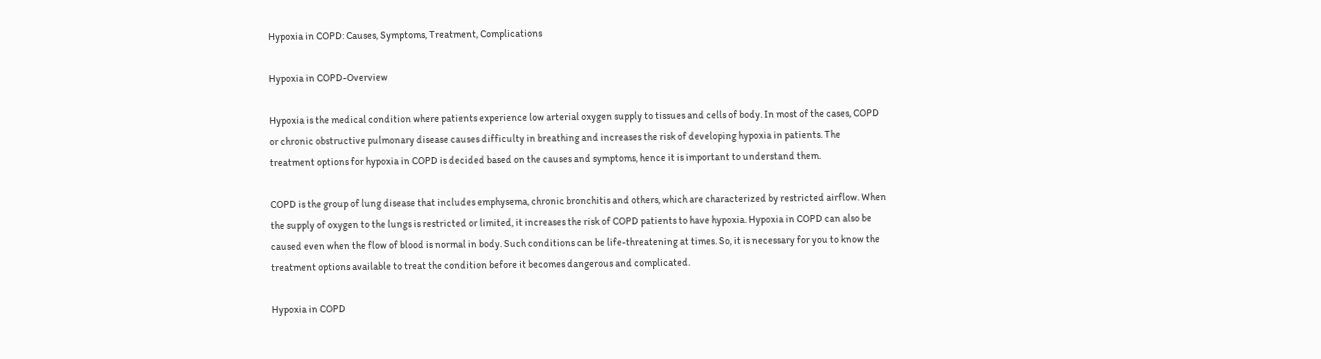Hypoxia in COPD: Causes, Symptoms, Treatment, Complications

Hypoxia in COPD-Overview

Hypoxia is the medical condition where patients experience low arterial oxygen supply to tissues and cells of body. In most of the cases, COPD or chronic obstructive pulmonary disease causes difficulty in breathing and increases the risk of developing hypoxia in patients. The treatment options for hypoxia in COPD is decided based on the causes and symptoms, hence it is important to understand them.

COPD is the group of lung disease that includes emphysema, chronic bronchitis and others, which are characterized by restricted airflow. When the supply of oxygen to the lungs is restricted or limited, it increases the risk of COPD patients to have hypoxia. Hypoxia in COPD can also be caused even when the flow of blood is normal in body. Such conditions can be life-threatening at times. So, it is necessary for you to know the treatment options available to treat the condition before it becomes dangerous and complicated.

Hypoxia in COPD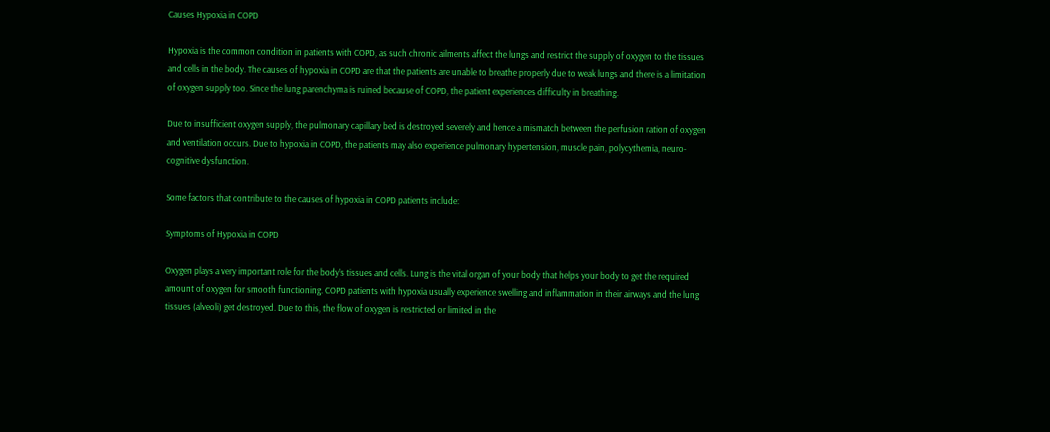Causes Hypoxia in COPD

Hypoxia is the common condition in patients with COPD, as such chronic ailments affect the lungs and restrict the supply of oxygen to the tissues and cells in the body. The causes of hypoxia in COPD are that the patients are unable to breathe properly due to weak lungs and there is a limitation of oxygen supply too. Since the lung parenchyma is ruined because of COPD, the patient experiences difficulty in breathing.

Due to insufficient oxygen supply, the pulmonary capillary bed is destroyed severely and hence a mismatch between the perfusion ration of oxygen and ventilation occurs. Due to hypoxia in COPD, the patients may also experience pulmonary hypertension, muscle pain, polycythemia, neuro-cognitive dysfunction.

Some factors that contribute to the causes of hypoxia in COPD patients include:

Symptoms of Hypoxia in COPD

Oxygen plays a very important role for the body’s tissues and cells. Lung is the vital organ of your body that helps your body to get the required amount of oxygen for smooth functioning. COPD patients with hypoxia usually experience swelling and inflammation in their airways and the lung tissues (alveoli) get destroyed. Due to this, the flow of oxygen is restricted or limited in the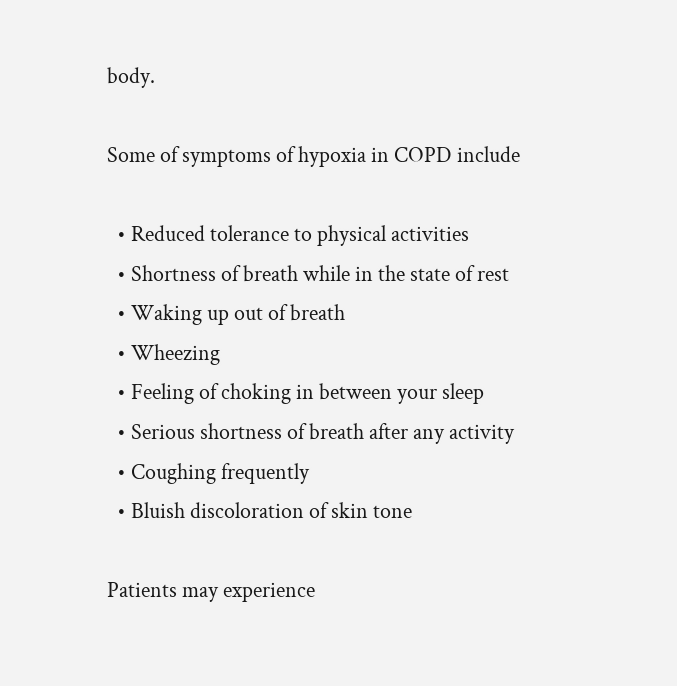body.

Some of symptoms of hypoxia in COPD include

  • Reduced tolerance to physical activities
  • Shortness of breath while in the state of rest
  • Waking up out of breath
  • Wheezing
  • Feeling of choking in between your sleep
  • Serious shortness of breath after any activity
  • Coughing frequently
  • Bluish discoloration of skin tone

Patients may experience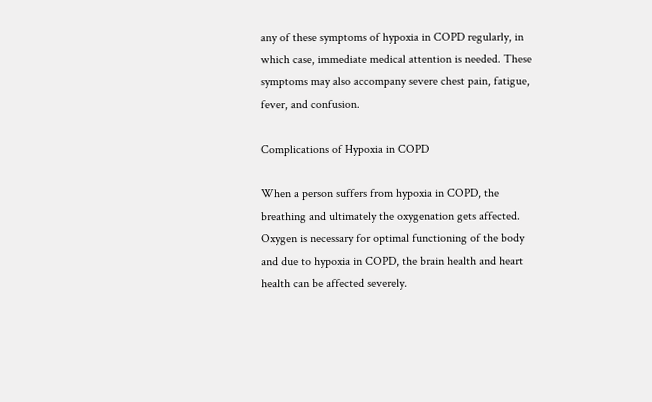any of these symptoms of hypoxia in COPD regularly, in which case, immediate medical attention is needed. These symptoms may also accompany severe chest pain, fatigue, fever, and confusion.

Complications of Hypoxia in COPD

When a person suffers from hypoxia in COPD, the breathing and ultimately the oxygenation gets affected. Oxygen is necessary for optimal functioning of the body and due to hypoxia in COPD, the brain health and heart health can be affected severely.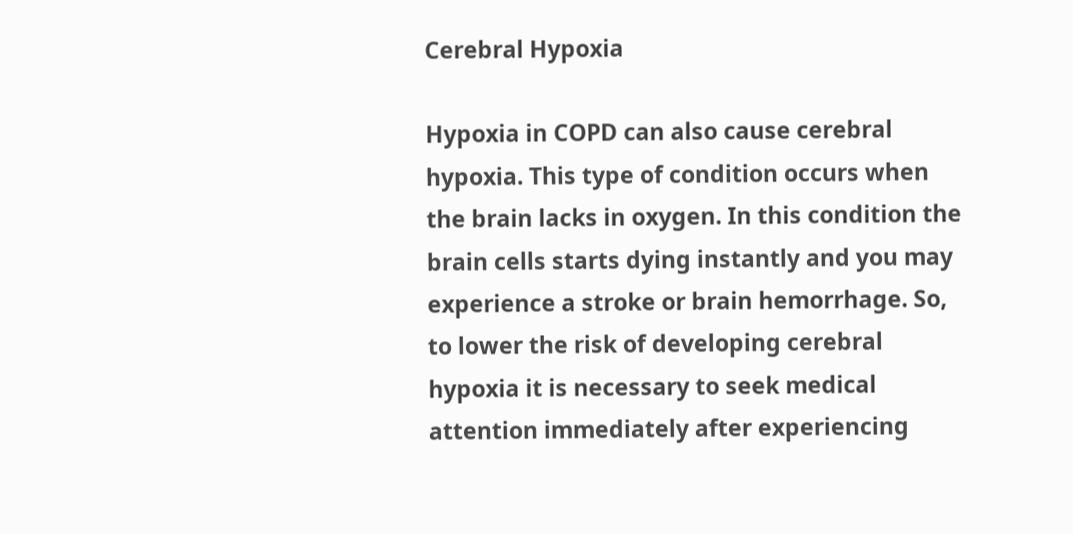Cerebral Hypoxia

Hypoxia in COPD can also cause cerebral hypoxia. This type of condition occurs when the brain lacks in oxygen. In this condition the brain cells starts dying instantly and you may experience a stroke or brain hemorrhage. So, to lower the risk of developing cerebral hypoxia it is necessary to seek medical attention immediately after experiencing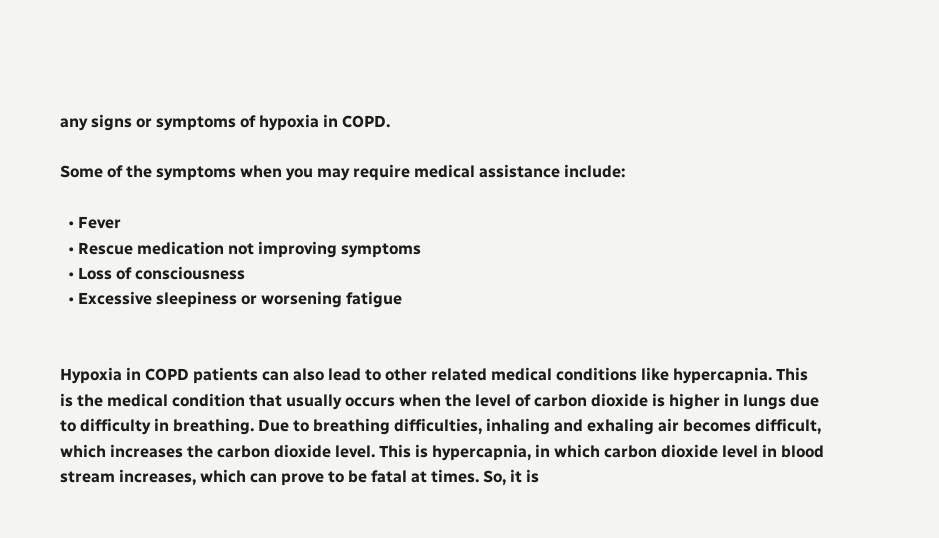any signs or symptoms of hypoxia in COPD.

Some of the symptoms when you may require medical assistance include:

  • Fever
  • Rescue medication not improving symptoms
  • Loss of consciousness
  • Excessive sleepiness or worsening fatigue


Hypoxia in COPD patients can also lead to other related medical conditions like hypercapnia. This is the medical condition that usually occurs when the level of carbon dioxide is higher in lungs due to difficulty in breathing. Due to breathing difficulties, inhaling and exhaling air becomes difficult, which increases the carbon dioxide level. This is hypercapnia, in which carbon dioxide level in blood stream increases, which can prove to be fatal at times. So, it is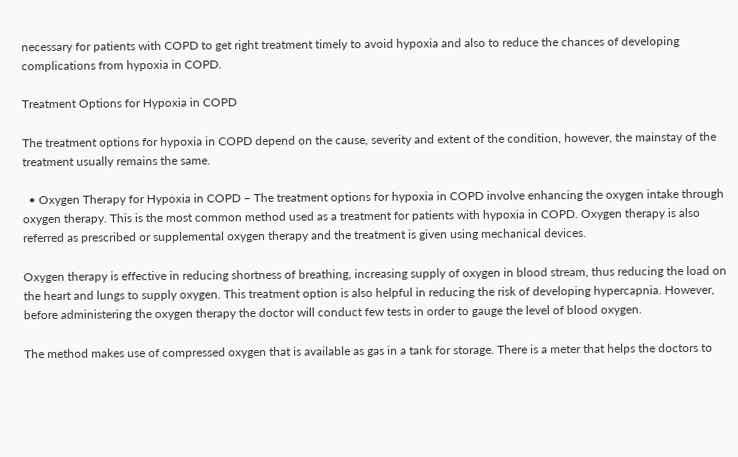necessary for patients with COPD to get right treatment timely to avoid hypoxia and also to reduce the chances of developing complications from hypoxia in COPD.

Treatment Options for Hypoxia in COPD

The treatment options for hypoxia in COPD depend on the cause, severity and extent of the condition, however, the mainstay of the treatment usually remains the same.

  • Oxygen Therapy for Hypoxia in COPD – The treatment options for hypoxia in COPD involve enhancing the oxygen intake through oxygen therapy. This is the most common method used as a treatment for patients with hypoxia in COPD. Oxygen therapy is also referred as prescribed or supplemental oxygen therapy and the treatment is given using mechanical devices.

Oxygen therapy is effective in reducing shortness of breathing, increasing supply of oxygen in blood stream, thus reducing the load on the heart and lungs to supply oxygen. This treatment option is also helpful in reducing the risk of developing hypercapnia. However, before administering the oxygen therapy the doctor will conduct few tests in order to gauge the level of blood oxygen.

The method makes use of compressed oxygen that is available as gas in a tank for storage. There is a meter that helps the doctors to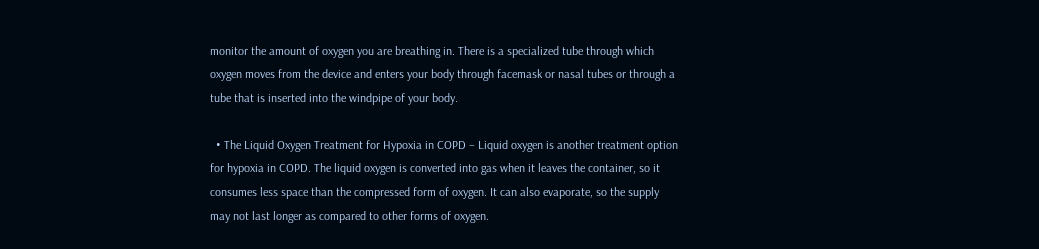monitor the amount of oxygen you are breathing in. There is a specialized tube through which oxygen moves from the device and enters your body through facemask or nasal tubes or through a tube that is inserted into the windpipe of your body.

  • The Liquid Oxygen Treatment for Hypoxia in COPD – Liquid oxygen is another treatment option for hypoxia in COPD. The liquid oxygen is converted into gas when it leaves the container, so it consumes less space than the compressed form of oxygen. It can also evaporate, so the supply may not last longer as compared to other forms of oxygen.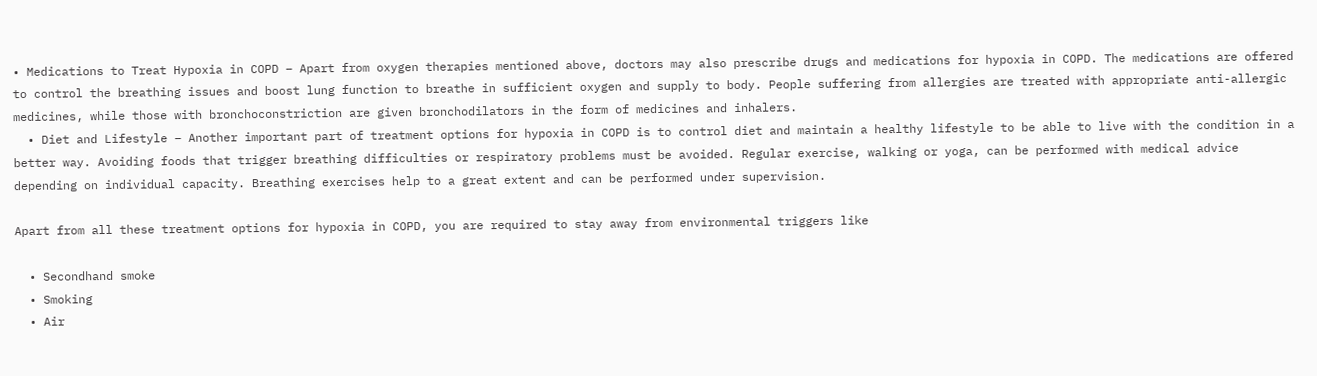• Medications to Treat Hypoxia in COPD – Apart from oxygen therapies mentioned above, doctors may also prescribe drugs and medications for hypoxia in COPD. The medications are offered to control the breathing issues and boost lung function to breathe in sufficient oxygen and supply to body. People suffering from allergies are treated with appropriate anti-allergic medicines, while those with bronchoconstriction are given bronchodilators in the form of medicines and inhalers.
  • Diet and Lifestyle – Another important part of treatment options for hypoxia in COPD is to control diet and maintain a healthy lifestyle to be able to live with the condition in a better way. Avoiding foods that trigger breathing difficulties or respiratory problems must be avoided. Regular exercise, walking or yoga, can be performed with medical advice depending on individual capacity. Breathing exercises help to a great extent and can be performed under supervision.

Apart from all these treatment options for hypoxia in COPD, you are required to stay away from environmental triggers like

  • Secondhand smoke
  • Smoking
  • Air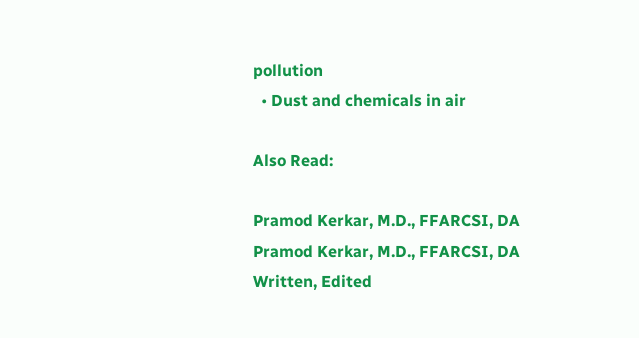pollution
  • Dust and chemicals in air

Also Read:

Pramod Kerkar, M.D., FFARCSI, DA
Pramod Kerkar, M.D., FFARCSI, DA
Written, Edited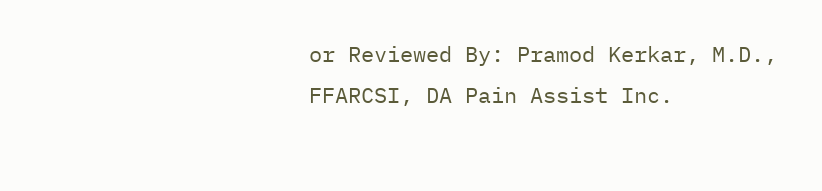or Reviewed By: Pramod Kerkar, M.D., FFARCSI, DA Pain Assist Inc.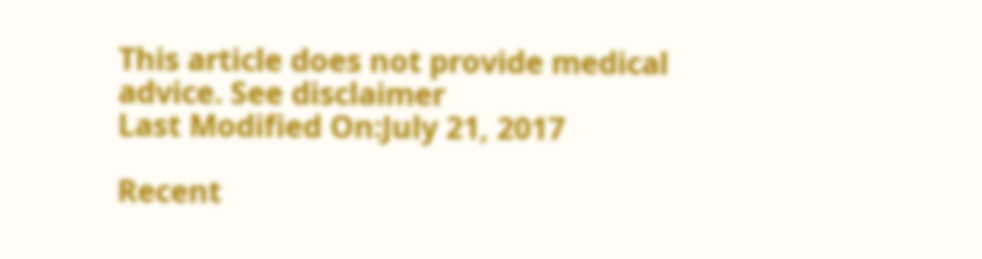This article does not provide medical advice. See disclaimer
Last Modified On:July 21, 2017

Recent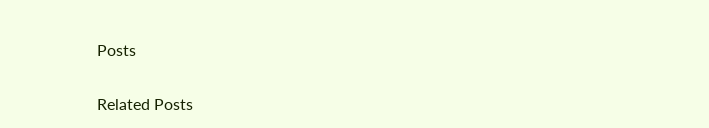Posts

Related Posts